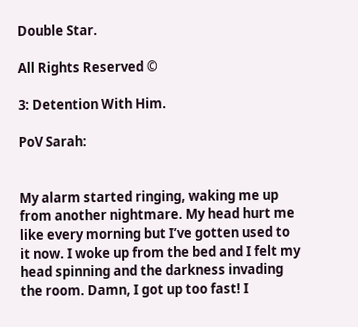Double Star.

All Rights Reserved ©

3: Detention With Him.

PoV Sarah:


My alarm started ringing, waking me up from another nightmare. My head hurt me like every morning but I’ve gotten used to it now. I woke up from the bed and I felt my head spinning and the darkness invading the room. Damn, I got up too fast! I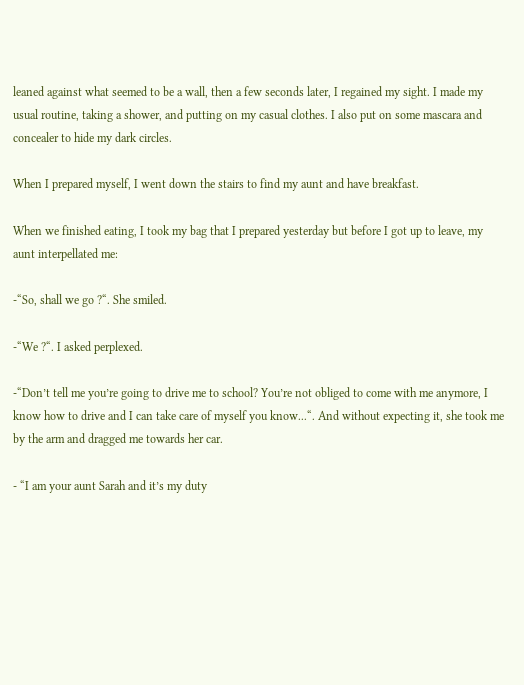leaned against what seemed to be a wall, then a few seconds later, I regained my sight. I made my usual routine, taking a shower, and putting on my casual clothes. I also put on some mascara and concealer to hide my dark circles.

When I prepared myself, I went down the stairs to find my aunt and have breakfast.

When we finished eating, I took my bag that I prepared yesterday but before I got up to leave, my aunt interpellated me:

-“So, shall we go ?“. She smiled.

-“We ?“. I asked perplexed.

-“Don’t tell me you’re going to drive me to school? You’re not obliged to come with me anymore, I know how to drive and I can take care of myself you know...“. And without expecting it, she took me by the arm and dragged me towards her car.

- “I am your aunt Sarah and it’s my duty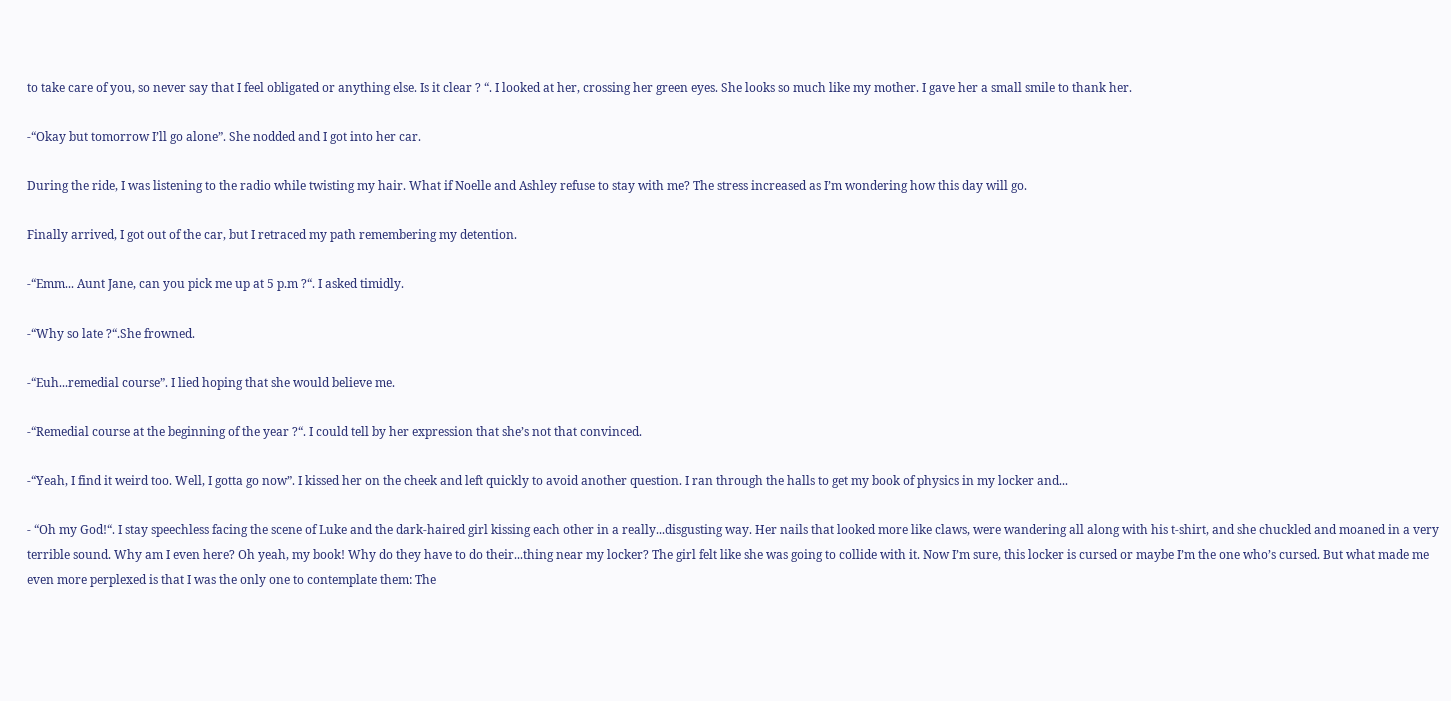to take care of you, so never say that I feel obligated or anything else. Is it clear ? “. I looked at her, crossing her green eyes. She looks so much like my mother. I gave her a small smile to thank her.

-“Okay but tomorrow I’ll go alone”. She nodded and I got into her car.

During the ride, I was listening to the radio while twisting my hair. What if Noelle and Ashley refuse to stay with me? The stress increased as I’m wondering how this day will go.

Finally arrived, I got out of the car, but I retraced my path remembering my detention.

-“Emm... Aunt Jane, can you pick me up at 5 p.m ?“. I asked timidly.

-“Why so late ?“.She frowned.

-“Euh...remedial course”. I lied hoping that she would believe me.

-“Remedial course at the beginning of the year ?“. I could tell by her expression that she’s not that convinced.

-“Yeah, I find it weird too. Well, I gotta go now”. I kissed her on the cheek and left quickly to avoid another question. I ran through the halls to get my book of physics in my locker and...

- “Oh my God!“. I stay speechless facing the scene of Luke and the dark-haired girl kissing each other in a really...disgusting way. Her nails that looked more like claws, were wandering all along with his t-shirt, and she chuckled and moaned in a very terrible sound. Why am I even here? Oh yeah, my book! Why do they have to do their...thing near my locker? The girl felt like she was going to collide with it. Now I’m sure, this locker is cursed or maybe I’m the one who’s cursed. But what made me even more perplexed is that I was the only one to contemplate them: The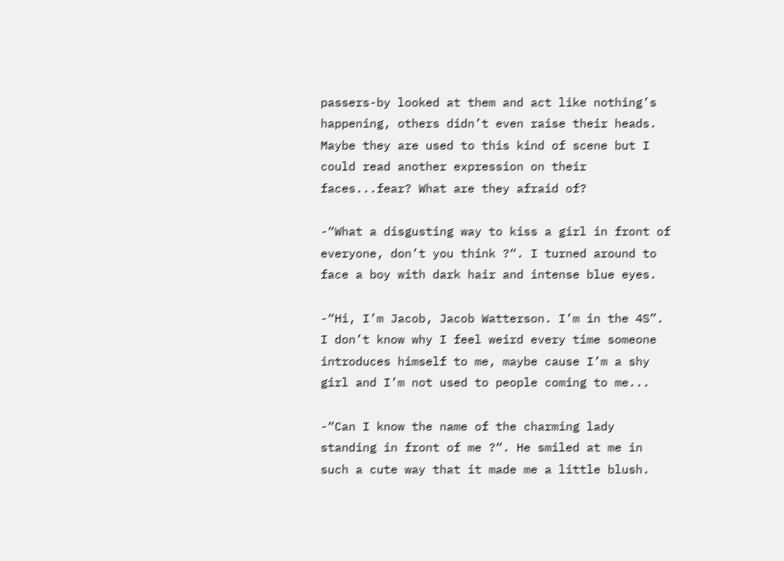passers-by looked at them and act like nothing’s happening, others didn’t even raise their heads. Maybe they are used to this kind of scene but I could read another expression on their faces...fear? What are they afraid of?

-“What a disgusting way to kiss a girl in front of everyone, don’t you think ?“. I turned around to face a boy with dark hair and intense blue eyes.

-“Hi, I’m Jacob, Jacob Watterson. I’m in the 4S”. I don’t know why I feel weird every time someone introduces himself to me, maybe cause I’m a shy girl and I’m not used to people coming to me...

-“Can I know the name of the charming lady standing in front of me ?“. He smiled at me in such a cute way that it made me a little blush.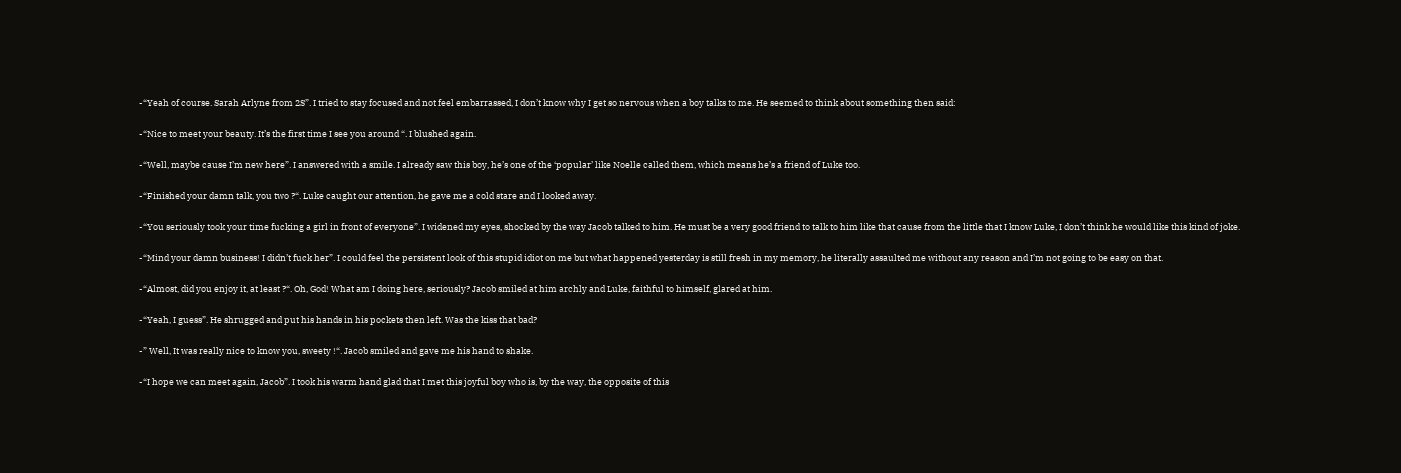-“Yeah of course. Sarah Arlyne from 2S”. I tried to stay focused and not feel embarrassed, I don’t know why I get so nervous when a boy talks to me. He seemed to think about something then said:

-“Nice to meet your beauty. It’s the first time I see you around “. I blushed again.

-“Well, maybe cause I’m new here”. I answered with a smile. I already saw this boy, he’s one of the ‘popular’ like Noelle called them, which means he’s a friend of Luke too.

-“Finished your damn talk, you two ?“. Luke caught our attention, he gave me a cold stare and I looked away.

-“You seriously took your time fucking a girl in front of everyone”. I widened my eyes, shocked by the way Jacob talked to him. He must be a very good friend to talk to him like that cause from the little that I know Luke, I don’t think he would like this kind of joke.

-“Mind your damn business! I didn’t fuck her”. I could feel the persistent look of this stupid idiot on me but what happened yesterday is still fresh in my memory, he literally assaulted me without any reason and I’m not going to be easy on that.

-“Almost, did you enjoy it, at least ?“. Oh, God! What am I doing here, seriously? Jacob smiled at him archly and Luke, faithful to himself, glared at him.

-“Yeah, I guess”. He shrugged and put his hands in his pockets then left. Was the kiss that bad?

-” Well, It was really nice to know you, sweety !“. Jacob smiled and gave me his hand to shake.

-“I hope we can meet again, Jacob”. I took his warm hand glad that I met this joyful boy who is, by the way, the opposite of this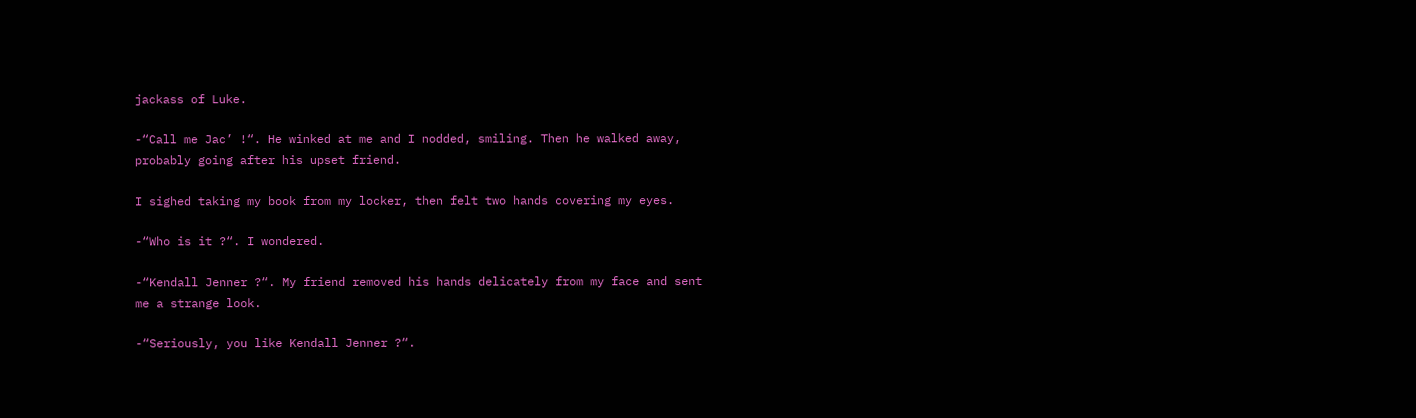jackass of Luke.

-“Call me Jac’ !“. He winked at me and I nodded, smiling. Then he walked away, probably going after his upset friend.

I sighed taking my book from my locker, then felt two hands covering my eyes.

-“Who is it ?“. I wondered.

-“Kendall Jenner ?“. My friend removed his hands delicately from my face and sent me a strange look.

-“Seriously, you like Kendall Jenner ?“.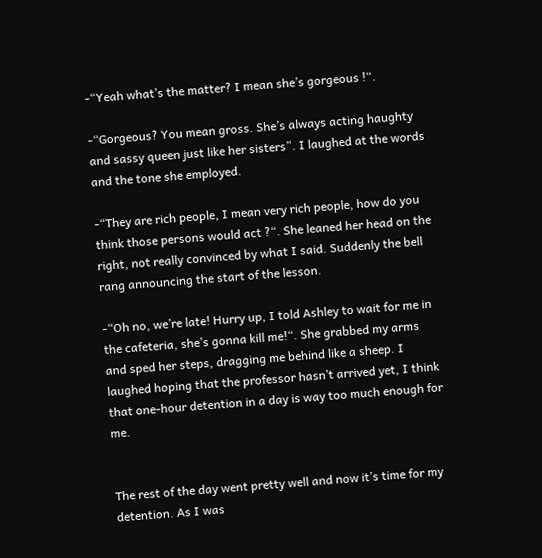-“Yeah what’s the matter? I mean she’s gorgeous !“.

-“Gorgeous? You mean gross. She’s always acting haughty and sassy queen just like her sisters”. I laughed at the words and the tone she employed.

-“They are rich people, I mean very rich people, how do you think those persons would act ?“. She leaned her head on the right, not really convinced by what I said. Suddenly the bell rang announcing the start of the lesson.

-“Oh no, we’re late! Hurry up, I told Ashley to wait for me in the cafeteria, she’s gonna kill me!“. She grabbed my arms and sped her steps, dragging me behind like a sheep. I laughed hoping that the professor hasn’t arrived yet, I think that one-hour detention in a day is way too much enough for me.


The rest of the day went pretty well and now it’s time for my detention. As I was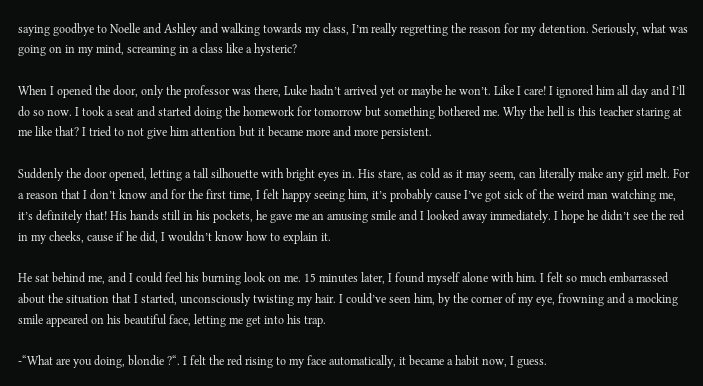saying goodbye to Noelle and Ashley and walking towards my class, I’m really regretting the reason for my detention. Seriously, what was going on in my mind, screaming in a class like a hysteric?

When I opened the door, only the professor was there, Luke hadn’t arrived yet or maybe he won’t. Like I care! I ignored him all day and I’ll do so now. I took a seat and started doing the homework for tomorrow but something bothered me. Why the hell is this teacher staring at me like that? I tried to not give him attention but it became more and more persistent.

Suddenly the door opened, letting a tall silhouette with bright eyes in. His stare, as cold as it may seem, can literally make any girl melt. For a reason that I don’t know and for the first time, I felt happy seeing him, it’s probably cause I’ve got sick of the weird man watching me, it’s definitely that! His hands still in his pockets, he gave me an amusing smile and I looked away immediately. I hope he didn’t see the red in my cheeks, cause if he did, I wouldn’t know how to explain it.

He sat behind me, and I could feel his burning look on me. 15 minutes later, I found myself alone with him. I felt so much embarrassed about the situation that I started, unconsciously twisting my hair. I could’ve seen him, by the corner of my eye, frowning and a mocking smile appeared on his beautiful face, letting me get into his trap.

-“What are you doing, blondie ?“. I felt the red rising to my face automatically, it became a habit now, I guess.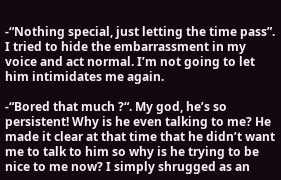-“Nothing special, just letting the time pass”. I tried to hide the embarrassment in my voice and act normal. I’m not going to let him intimidates me again.

-“Bored that much ?“. My god, he’s so persistent! Why is he even talking to me? He made it clear at that time that he didn’t want me to talk to him so why is he trying to be nice to me now? I simply shrugged as an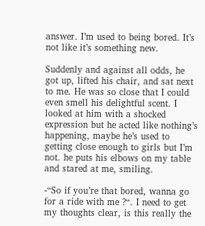answer. I’m used to being bored. It’s not like it’s something new.

Suddenly and against all odds, he got up, lifted his chair, and sat next to me. He was so close that I could even smell his delightful scent. I looked at him with a shocked expression but he acted like nothing’s happening, maybe he’s used to getting close enough to girls but I’m not. he puts his elbows on my table and stared at me, smiling.

-“So if you’re that bored, wanna go for a ride with me ?“. I need to get my thoughts clear, is this really the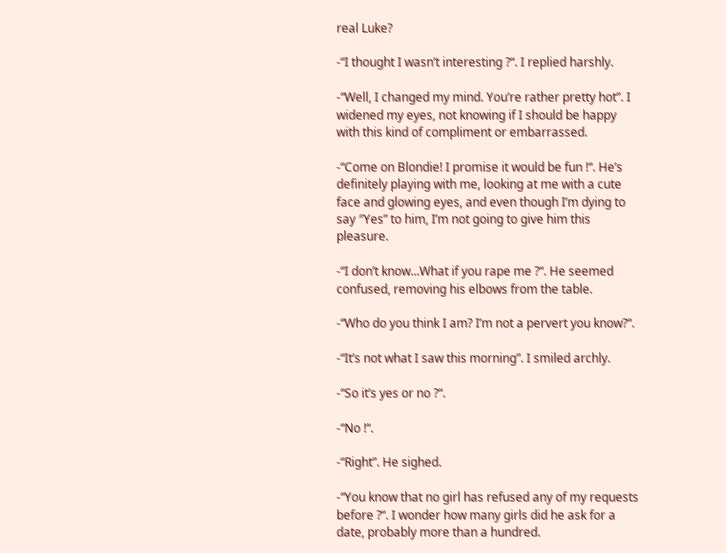real Luke?

-“I thought I wasn’t interesting ?“. I replied harshly.

-“Well, I changed my mind. You’re rather pretty hot”. I widened my eyes, not knowing if I should be happy with this kind of compliment or embarrassed.

-“Come on Blondie! I promise it would be fun !“. He’s definitely playing with me, looking at me with a cute face and glowing eyes, and even though I’m dying to say ″Yes” to him, I’m not going to give him this pleasure.

-“I don’t know...What if you rape me ?“. He seemed confused, removing his elbows from the table.

-“Who do you think I am? I’m not a pervert you know?“.

-“It’s not what I saw this morning”. I smiled archly.

-“So it’s yes or no ?“.

-“No !“.

-“Right”. He sighed.

-“You know that no girl has refused any of my requests before ?“. I wonder how many girls did he ask for a date, probably more than a hundred.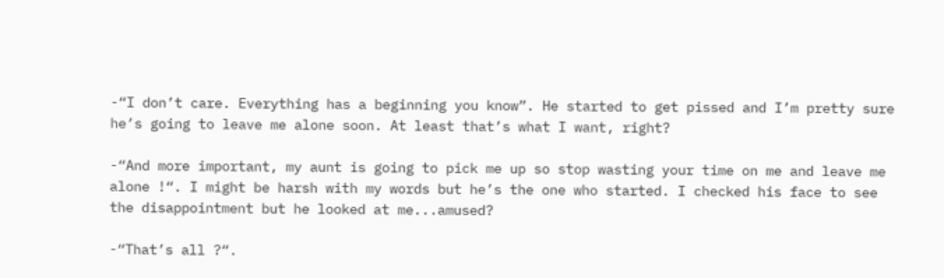-“I don’t care. Everything has a beginning you know”. He started to get pissed and I’m pretty sure he’s going to leave me alone soon. At least that’s what I want, right?

-“And more important, my aunt is going to pick me up so stop wasting your time on me and leave me alone !“. I might be harsh with my words but he’s the one who started. I checked his face to see the disappointment but he looked at me...amused?

-“That’s all ?“.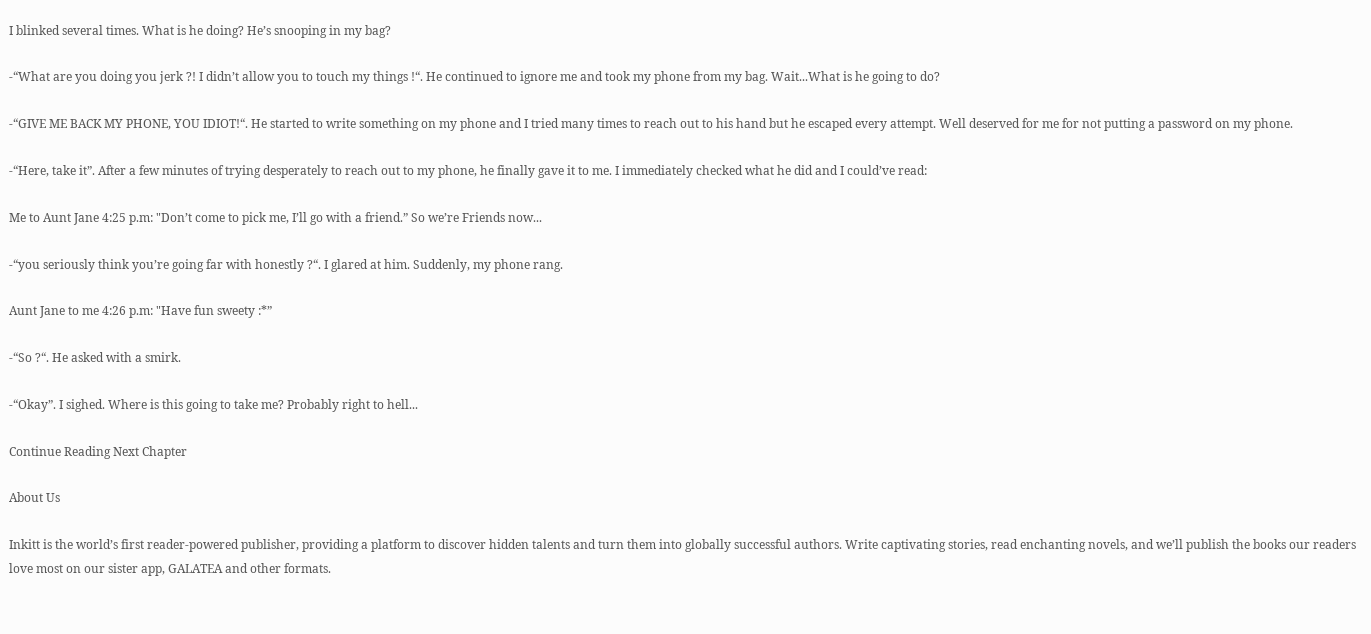I blinked several times. What is he doing? He’s snooping in my bag?

-“What are you doing you jerk ?! I didn’t allow you to touch my things !“. He continued to ignore me and took my phone from my bag. Wait...What is he going to do?

-“GIVE ME BACK MY PHONE, YOU IDIOT!“. He started to write something on my phone and I tried many times to reach out to his hand but he escaped every attempt. Well deserved for me for not putting a password on my phone.

-“Here, take it”. After a few minutes of trying desperately to reach out to my phone, he finally gave it to me. I immediately checked what he did and I could’ve read:

Me to Aunt Jane 4:25 p.m: "Don’t come to pick me, I’ll go with a friend.” So we’re Friends now...

-“you seriously think you’re going far with honestly ?“. I glared at him. Suddenly, my phone rang.

Aunt Jane to me 4:26 p.m: "Have fun sweety :*”

-“So ?“. He asked with a smirk.

-“Okay”. I sighed. Where is this going to take me? Probably right to hell...

Continue Reading Next Chapter

About Us

Inkitt is the world’s first reader-powered publisher, providing a platform to discover hidden talents and turn them into globally successful authors. Write captivating stories, read enchanting novels, and we’ll publish the books our readers love most on our sister app, GALATEA and other formats.